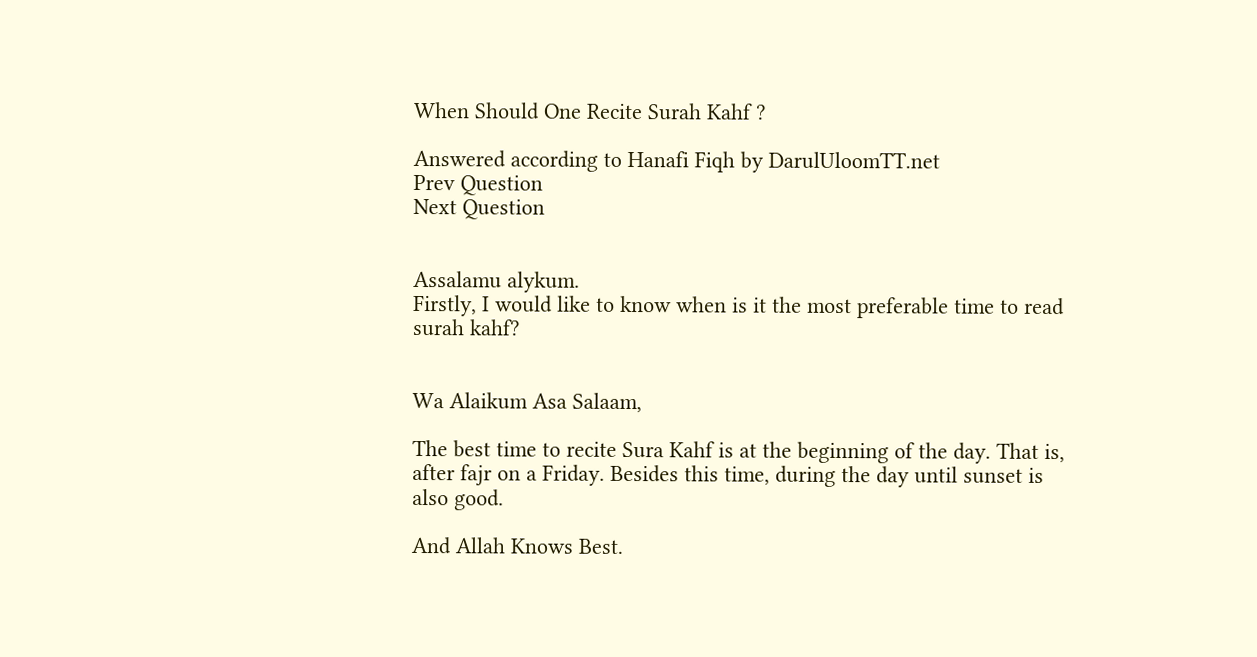When Should One Recite Surah Kahf ?

Answered according to Hanafi Fiqh by DarulUloomTT.net
Prev Question
Next Question


Assalamu alykum.
Firstly, I would like to know when is it the most preferable time to read surah kahf?


Wa Alaikum Asa Salaam,

The best time to recite Sura Kahf is at the beginning of the day. That is, after fajr on a Friday. Besides this time, during the day until sunset is also good.

And Allah Knows Best.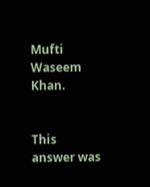Mufti Waseem Khan.


This answer was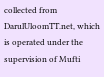collected from DarulUloomTT.net, which is operated under the supervision of Mufti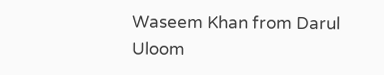Waseem Khan from Darul Uloom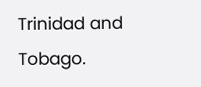Trinidad and Tobago.